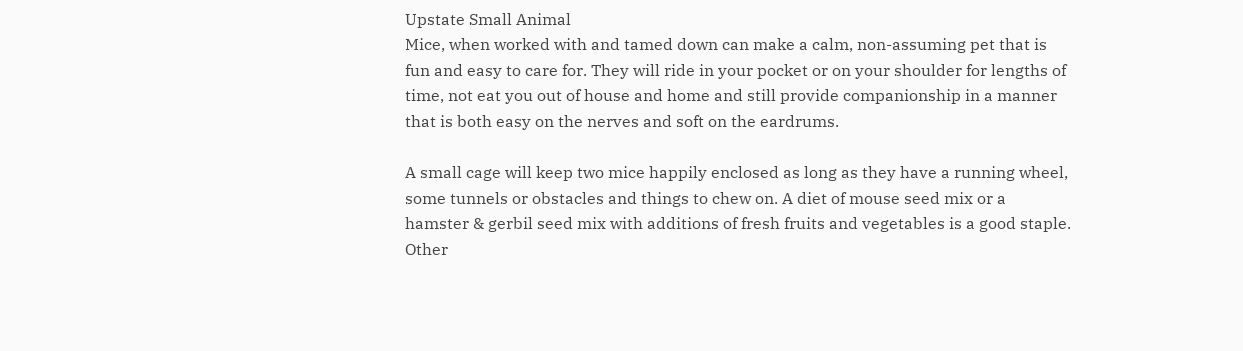Upstate Small Animal
Mice, when worked with and tamed down can make a calm, non-assuming pet that is
fun and easy to care for. They will ride in your pocket or on your shoulder for lengths of
time, not eat you out of house and home and still provide companionship in a manner
that is both easy on the nerves and soft on the eardrums.

A small cage will keep two mice happily enclosed as long as they have a running wheel,
some tunnels or obstacles and things to chew on. A diet of mouse seed mix or a
hamster & gerbil seed mix with additions of fresh fruits and vegetables is a good staple.
Other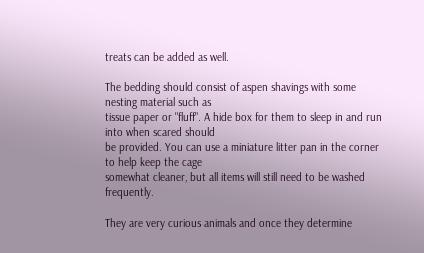treats can be added as well.

The bedding should consist of aspen shavings with some nesting material such as
tissue paper or "fluff". A hide box for them to sleep in and run into when scared should
be provided. You can use a miniature litter pan in the corner to help keep the cage
somewhat cleaner, but all items will still need to be washed frequently.

They are very curious animals and once they determine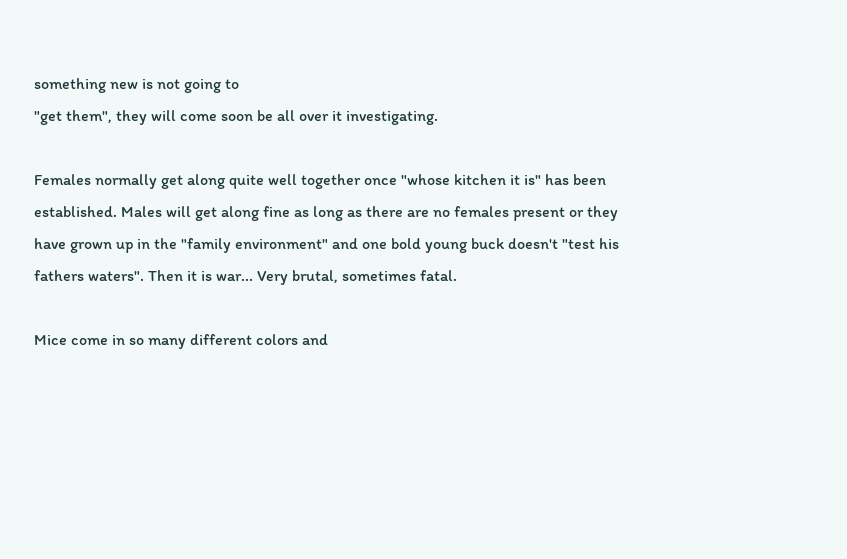something new is not going to
"get them", they will come soon be all over it investigating.

Females normally get along quite well together once "whose kitchen it is" has been
established. Males will get along fine as long as there are no females present or they
have grown up in the "family environment" and one bold young buck doesn't "test his
fathers waters". Then it is war... Very brutal, sometimes fatal.

Mice come in so many different colors and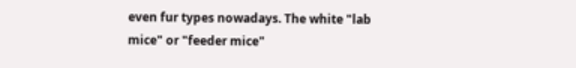even fur types nowadays. The white "lab
mice" or "feeder mice"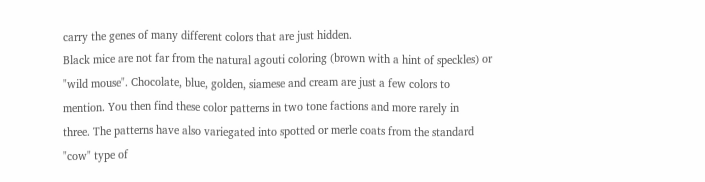carry the genes of many different colors that are just hidden.
Black mice are not far from the natural agouti coloring (brown with a hint of speckles) or
"wild mouse". Chocolate, blue, golden, siamese and cream are just a few colors to
mention. You then find these color patterns in two tone factions and more rarely in
three. The patterns have also variegated into spotted or merle coats from the standard
"cow" type of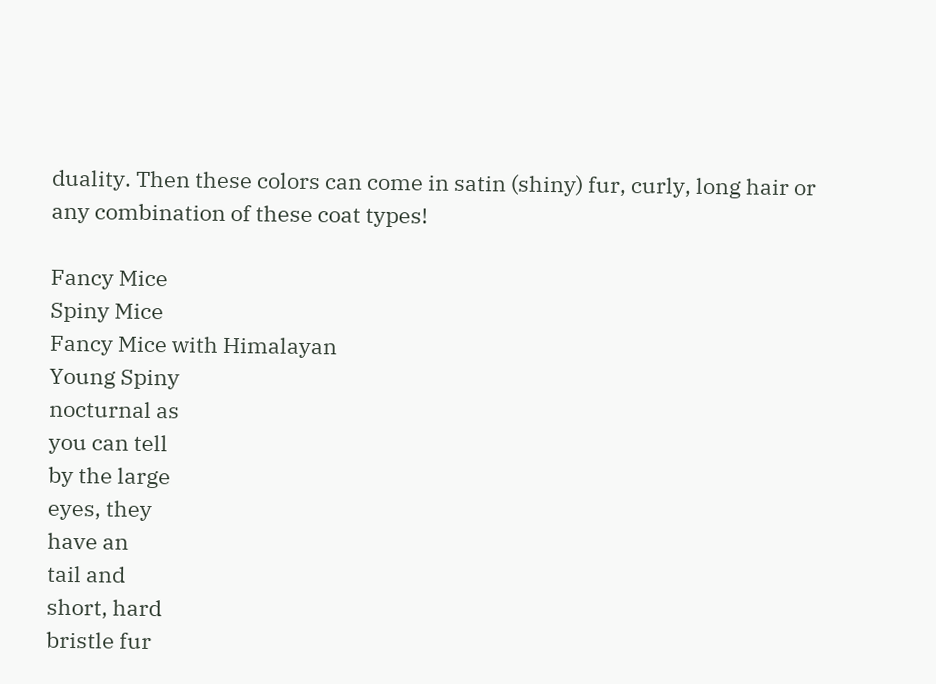duality. Then these colors can come in satin (shiny) fur, curly, long hair or
any combination of these coat types!

Fancy Mice
Spiny Mice
Fancy Mice with Himalayan
Young Spiny
nocturnal as
you can tell
by the large
eyes, they
have an
tail and
short, hard
bristle fur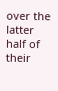over the latter
half of their